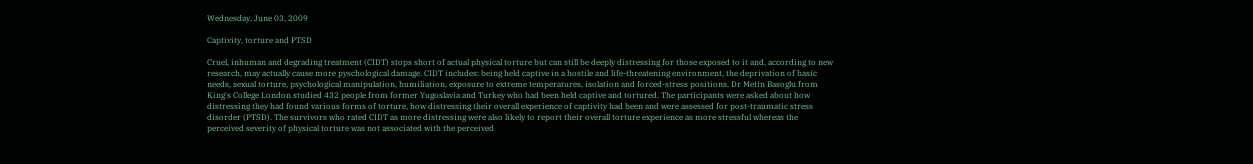Wednesday, June 03, 2009

Captivity, torture and PTSD

Cruel, inhuman and degrading treatment (CIDT) stops short of actual physical torture but can still be deeply distressing for those exposed to it and, according to new research, may actually cause more pyschological damage. CIDT includes: being held captive in a hostile and life-threatening environment, the deprivation of basic needs, sexual torture, psychological manipulation, humiliation, exposure to extreme temperatures, isolation and forced-stress positions. Dr Metin Basoglu from King's College London studied 432 people from former Yugoslavia and Turkey who had been held captive and tortured. The participants were asked about how distressing they had found various forms of torture, how distressing their overall experience of captivity had been and were assessed for post-traumatic stress disorder (PTSD). The survivors who rated CIDT as more distressing were also likely to report their overall torture experience as more stressful whereas the perceived severity of physical torture was not associated with the perceived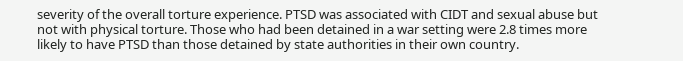severity of the overall torture experience. PTSD was associated with CIDT and sexual abuse but not with physical torture. Those who had been detained in a war setting were 2.8 times more likely to have PTSD than those detained by state authorities in their own country.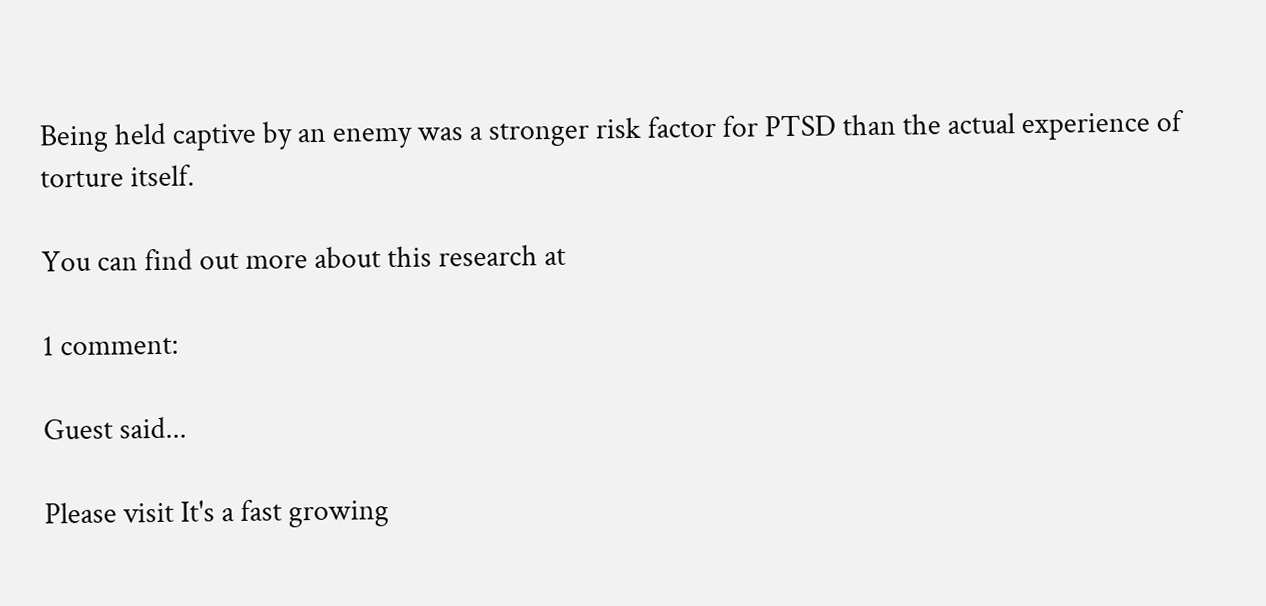Being held captive by an enemy was a stronger risk factor for PTSD than the actual experience of torture itself.

You can find out more about this research at

1 comment:

Guest said...

Please visit It's a fast growing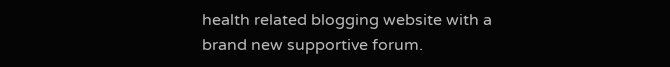health related blogging website with a brand new supportive forum.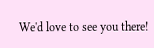We'd love to see you there!